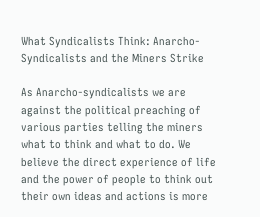What Syndicalists Think: Anarcho-Syndicalists and the Miners Strike

As Anarcho-syndicalists we are against the political preaching of various parties telling the miners what to think and what to do. We believe the direct experience of life and the power of people to think out their own ideas and actions is more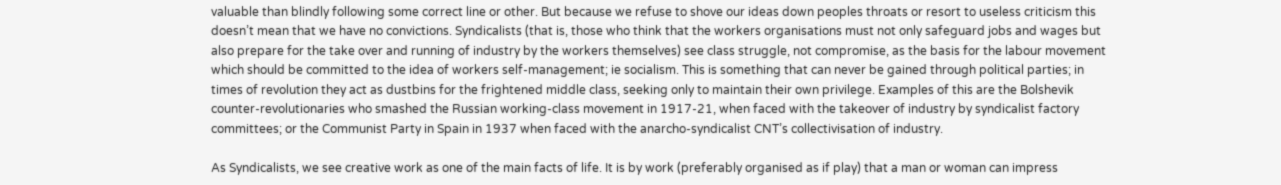valuable than blindly following some correct line or other. But because we refuse to shove our ideas down peoples throats or resort to useless criticism this doesn’t mean that we have no convictions. Syndicalists (that is, those who think that the workers organisations must not only safeguard jobs and wages but also prepare for the take over and running of industry by the workers themselves) see class struggle, not compromise, as the basis for the labour movement which should be committed to the idea of workers self-management; ie socialism. This is something that can never be gained through political parties; in times of revolution they act as dustbins for the frightened middle class, seeking only to maintain their own privilege. Examples of this are the Bolshevik counter-revolutionaries who smashed the Russian working-class movement in 1917-21, when faced with the takeover of industry by syndicalist factory committees; or the Communist Party in Spain in 1937 when faced with the anarcho-syndicalist CNT’s collectivisation of industry.

As Syndicalists, we see creative work as one of the main facts of life. It is by work (preferably organised as if play) that a man or woman can impress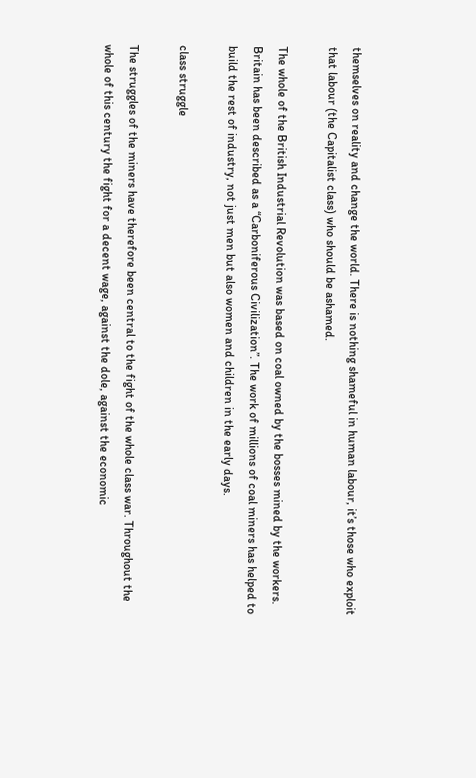themselves on reality and change the world. There is nothing shameful in human labour, it’s those who exploit that labour (the Capitalist class) who should be ashamed.

The whole of the British Industrial Revolution was based on coal owned by the bosses mined by the workers. Britain has been described as a “Carboniferous Civilization”. The work of millions of coal miners has helped to build the rest of industry, not just men but also women and children in the early days.

class struggle

The struggles of the miners have therefore been central to the fight of the whole class war. Throughout the whole of this century the fight for a decent wage, against the dole, against the economic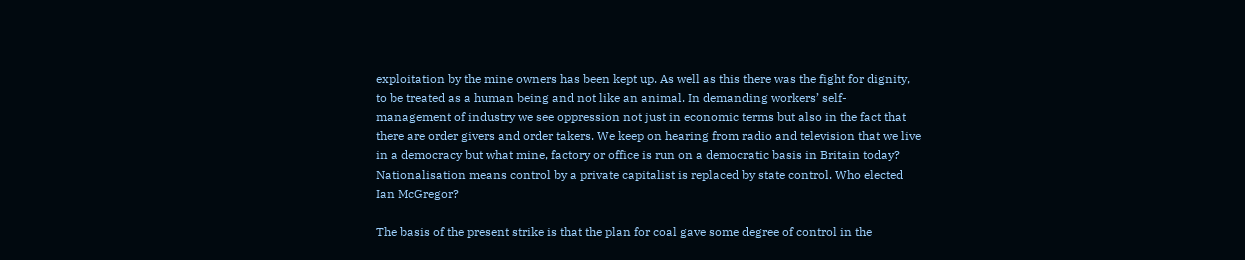exploitation by the mine owners has been kept up. As well as this there was the fight for dignity, to be treated as a human being and not like an animal. In demanding workers’ self-management of industry we see oppression not just in economic terms but also in the fact that there are order givers and order takers. We keep on hearing from radio and television that we live in a democracy but what mine, factory or office is run on a democratic basis in Britain today? Nationalisation means control by a private capitalist is replaced by state control. Who elected Ian McGregor?

The basis of the present strike is that the plan for coal gave some degree of control in the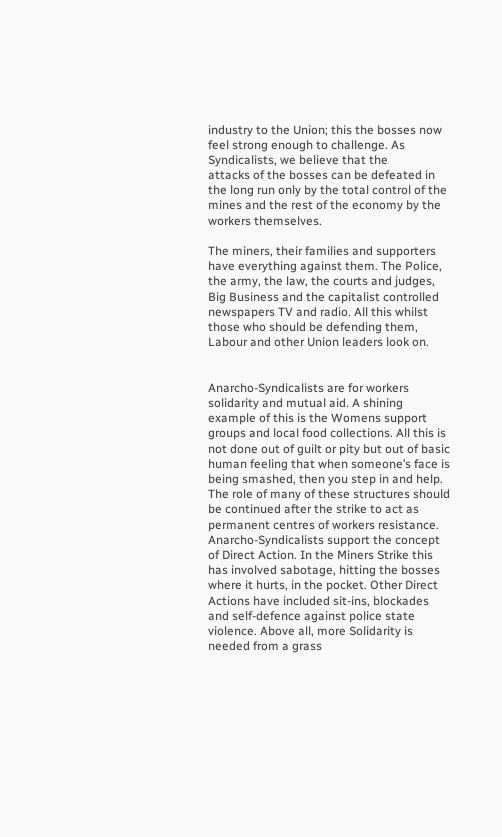industry to the Union; this the bosses now feel strong enough to challenge. As Syndicalists, we believe that the
attacks of the bosses can be defeated in the long run only by the total control of the mines and the rest of the economy by the workers themselves.

The miners, their families and supporters have everything against them. The Police, the army, the law, the courts and judges, Big Business and the capitalist controlled newspapers TV and radio. All this whilst those who should be defending them, Labour and other Union leaders look on.


Anarcho-Syndicalists are for workers solidarity and mutual aid. A shining example of this is the Womens support groups and local food collections. All this is not done out of guilt or pity but out of basic human feeling that when someone’s face is being smashed, then you step in and help. The role of many of these structures should be continued after the strike to act as permanent centres of workers resistance. Anarcho-Syndicalists support the concept of Direct Action. In the Miners Strike this has involved sabotage, hitting the bosses where it hurts, in the pocket. Other Direct Actions have included sit-ins, blockades and self-defence against police state violence. Above all, more Solidarity is needed from a grass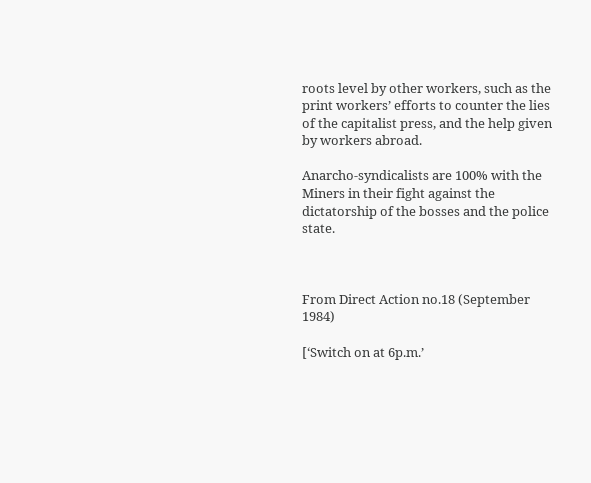roots level by other workers, such as the print workers’ efforts to counter the lies of the capitalist press, and the help given by workers abroad.

Anarcho-syndicalists are 100% with the Miners in their fight against the dictatorship of the bosses and the police state.



From Direct Action no.18 (September 1984)

[‘Switch on at 6p.m.’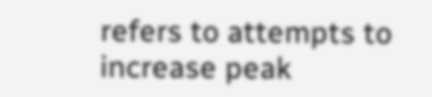refers to attempts to increase peak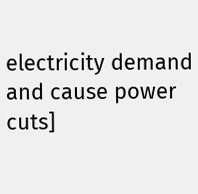electricity demand and cause power cuts]